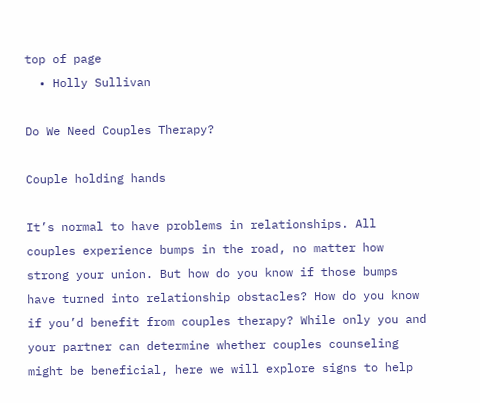top of page
  • Holly Sullivan

Do We Need Couples Therapy?

Couple holding hands

It’s normal to have problems in relationships. All couples experience bumps in the road, no matter how strong your union. But how do you know if those bumps have turned into relationship obstacles? How do you know if you’d benefit from couples therapy? While only you and your partner can determine whether couples counseling might be beneficial, here we will explore signs to help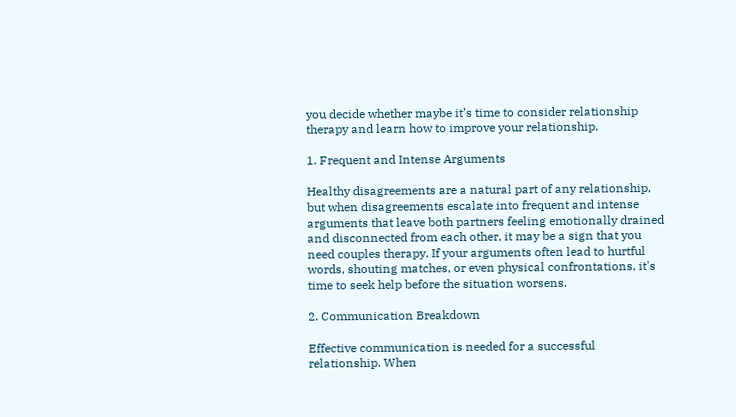you decide whether maybe it’s time to consider relationship therapy and learn how to improve your relationship.

1. Frequent and Intense Arguments

Healthy disagreements are a natural part of any relationship, but when disagreements escalate into frequent and intense arguments that leave both partners feeling emotionally drained and disconnected from each other, it may be a sign that you need couples therapy. If your arguments often lead to hurtful words, shouting matches, or even physical confrontations, it's time to seek help before the situation worsens.

2. Communication Breakdown

Effective communication is needed for a successful relationship. When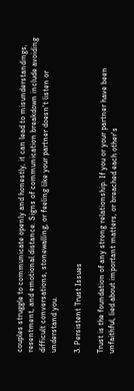couples struggle to communicate openly and honestly, it can lead to misunderstandings, resentment, and emotional distance. Signs of communication breakdown include avoiding difficult conversations, stonewalling, or feeling like your partner doesn't listen or understand you.

3. Persistent Trust Issues

Trust is the foundation of any strong relationship. If you or your partner have been unfaithful, lied about important matters, or breached each other's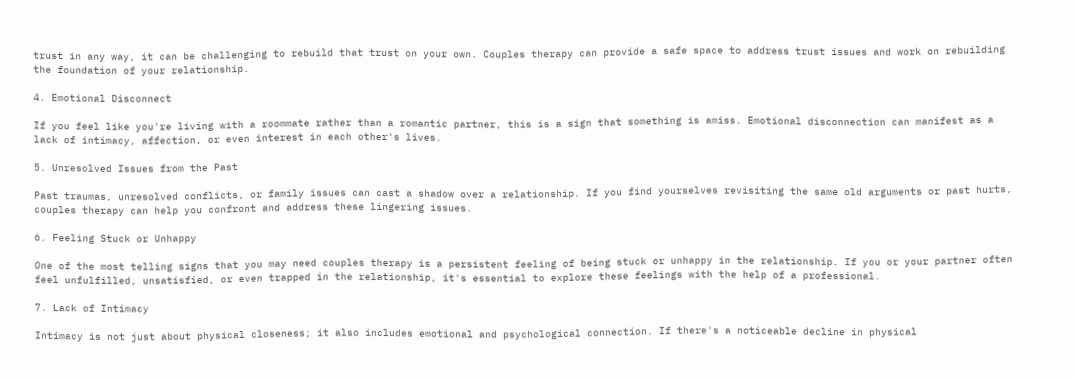trust in any way, it can be challenging to rebuild that trust on your own. Couples therapy can provide a safe space to address trust issues and work on rebuilding the foundation of your relationship.

4. Emotional Disconnect

If you feel like you're living with a roommate rather than a romantic partner, this is a sign that something is amiss. Emotional disconnection can manifest as a lack of intimacy, affection, or even interest in each other's lives.

5. Unresolved Issues from the Past

Past traumas, unresolved conflicts, or family issues can cast a shadow over a relationship. If you find yourselves revisiting the same old arguments or past hurts, couples therapy can help you confront and address these lingering issues.

6. Feeling Stuck or Unhappy

One of the most telling signs that you may need couples therapy is a persistent feeling of being stuck or unhappy in the relationship. If you or your partner often feel unfulfilled, unsatisfied, or even trapped in the relationship, it's essential to explore these feelings with the help of a professional.

7. Lack of Intimacy

Intimacy is not just about physical closeness; it also includes emotional and psychological connection. If there's a noticeable decline in physical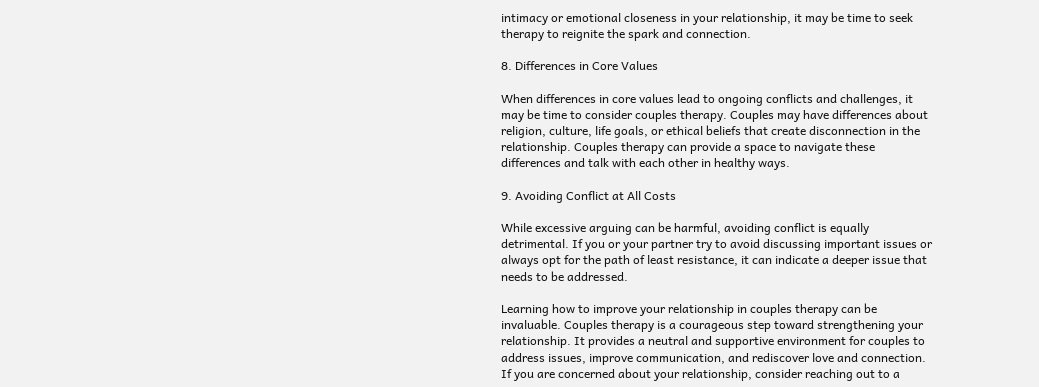intimacy or emotional closeness in your relationship, it may be time to seek therapy to reignite the spark and connection.

8. Differences in Core Values

When differences in core values lead to ongoing conflicts and challenges, it may be time to consider couples therapy. Couples may have differences about religion, culture, life goals, or ethical beliefs that create disconnection in the relationship. Couples therapy can provide a space to navigate these differences and talk with each other in healthy ways.

9. Avoiding Conflict at All Costs

While excessive arguing can be harmful, avoiding conflict is equally detrimental. If you or your partner try to avoid discussing important issues or always opt for the path of least resistance, it can indicate a deeper issue that needs to be addressed.

Learning how to improve your relationship in couples therapy can be invaluable. Couples therapy is a courageous step toward strengthening your relationship. It provides a neutral and supportive environment for couples to address issues, improve communication, and rediscover love and connection. If you are concerned about your relationship, consider reaching out to a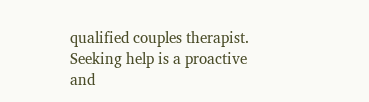qualified couples therapist. Seeking help is a proactive and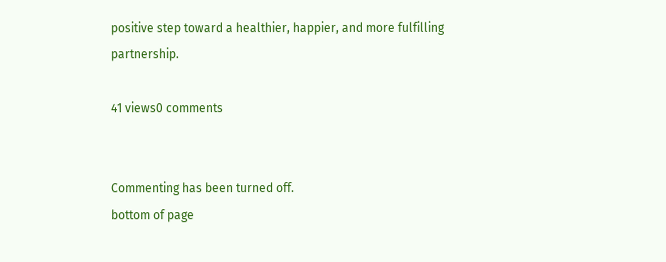positive step toward a healthier, happier, and more fulfilling partnership.

41 views0 comments


Commenting has been turned off.
bottom of page